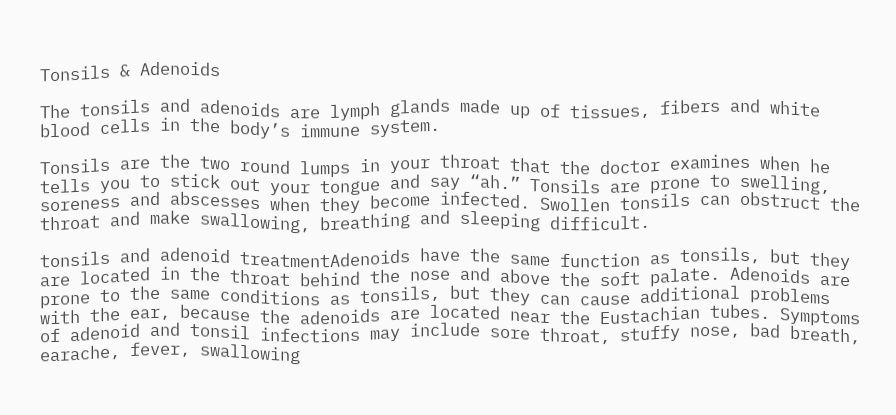Tonsils & Adenoids

The tonsils and adenoids are lymph glands made up of tissues, fibers and white blood cells in the body’s immune system.

Tonsils are the two round lumps in your throat that the doctor examines when he tells you to stick out your tongue and say “ah.” Tonsils are prone to swelling, soreness and abscesses when they become infected. Swollen tonsils can obstruct the throat and make swallowing, breathing and sleeping difficult.

tonsils and adenoid treatmentAdenoids have the same function as tonsils, but they are located in the throat behind the nose and above the soft palate. Adenoids are prone to the same conditions as tonsils, but they can cause additional problems with the ear, because the adenoids are located near the Eustachian tubes. Symptoms of adenoid and tonsil infections may include sore throat, stuffy nose, bad breath, earache, fever, swallowing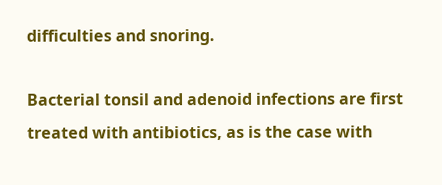difficulties and snoring.

Bacterial tonsil and adenoid infections are first treated with antibiotics, as is the case with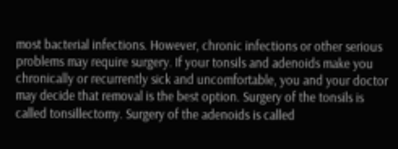most bacterial infections. However, chronic infections or other serious problems may require surgery. If your tonsils and adenoids make you chronically or recurrently sick and uncomfortable, you and your doctor may decide that removal is the best option. Surgery of the tonsils is called tonsillectomy. Surgery of the adenoids is called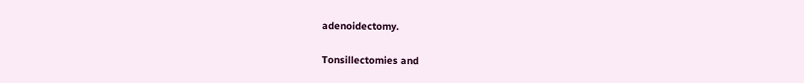adenoidectomy.

Tonsillectomies and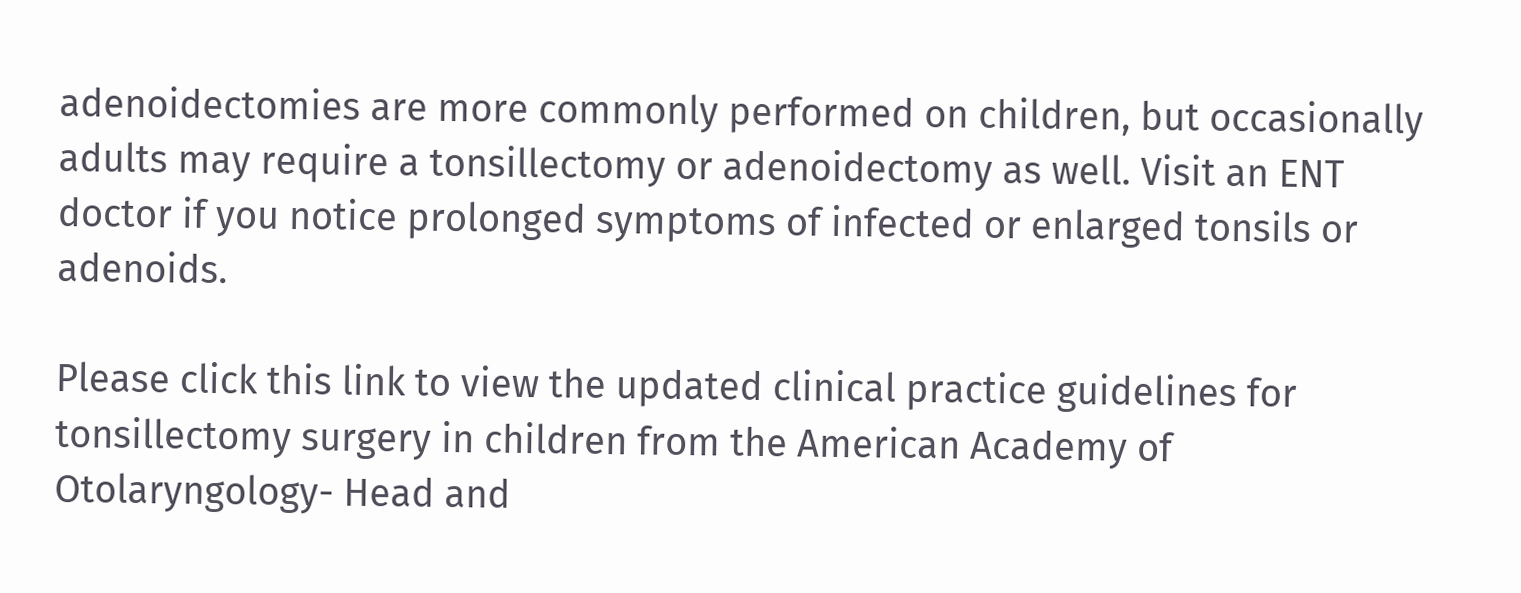adenoidectomies are more commonly performed on children, but occasionally adults may require a tonsillectomy or adenoidectomy as well. Visit an ENT doctor if you notice prolonged symptoms of infected or enlarged tonsils or adenoids.

Please click this link to view the updated clinical practice guidelines for tonsillectomy surgery in children from the American Academy of Otolaryngology- Head and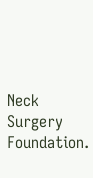Neck Surgery Foundation.